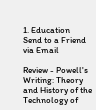1. Education
Send to a Friend via Email

Review - Powell's Writing: Theory and History of the Technology of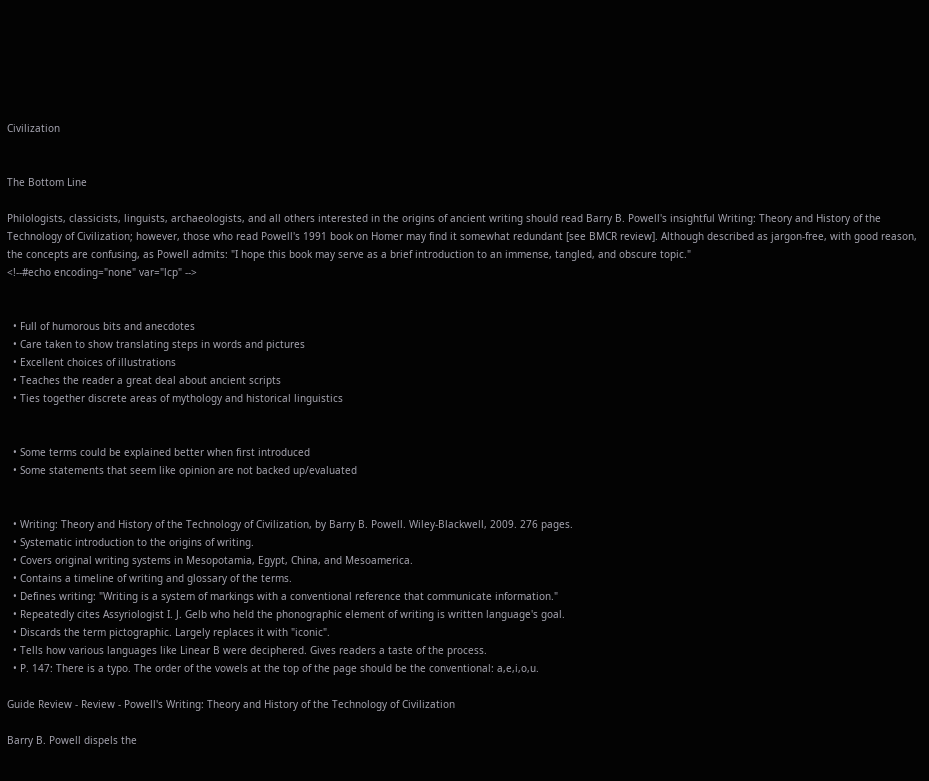Civilization


The Bottom Line

Philologists, classicists, linguists, archaeologists, and all others interested in the origins of ancient writing should read Barry B. Powell's insightful Writing: Theory and History of the Technology of Civilization; however, those who read Powell's 1991 book on Homer may find it somewhat redundant [see BMCR review]. Although described as jargon-free, with good reason, the concepts are confusing, as Powell admits: "I hope this book may serve as a brief introduction to an immense, tangled, and obscure topic."
<!--#echo encoding="none" var="lcp" -->


  • Full of humorous bits and anecdotes
  • Care taken to show translating steps in words and pictures
  • Excellent choices of illustrations
  • Teaches the reader a great deal about ancient scripts
  • Ties together discrete areas of mythology and historical linguistics


  • Some terms could be explained better when first introduced
  • Some statements that seem like opinion are not backed up/evaluated


  • Writing: Theory and History of the Technology of Civilization, by Barry B. Powell. Wiley-Blackwell, 2009. 276 pages.
  • Systematic introduction to the origins of writing.
  • Covers original writing systems in Mesopotamia, Egypt, China, and Mesoamerica.
  • Contains a timeline of writing and glossary of the terms.
  • Defines writing: "Writing is a system of markings with a conventional reference that communicate information."
  • Repeatedly cites Assyriologist I. J. Gelb who held the phonographic element of writing is written language's goal.
  • Discards the term pictographic. Largely replaces it with "iconic".
  • Tells how various languages like Linear B were deciphered. Gives readers a taste of the process.
  • P. 147: There is a typo. The order of the vowels at the top of the page should be the conventional: a,e,i,o,u.

Guide Review - Review - Powell's Writing: Theory and History of the Technology of Civilization

Barry B. Powell dispels the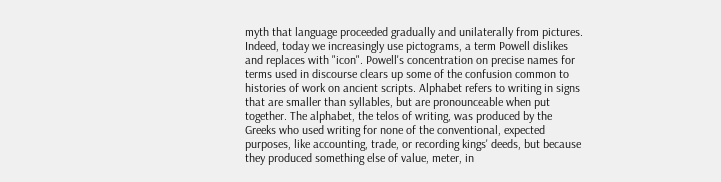myth that language proceeded gradually and unilaterally from pictures. Indeed, today we increasingly use pictograms, a term Powell dislikes and replaces with "icon". Powell's concentration on precise names for terms used in discourse clears up some of the confusion common to histories of work on ancient scripts. Alphabet refers to writing in signs that are smaller than syllables, but are pronounceable when put together. The alphabet, the telos of writing, was produced by the Greeks who used writing for none of the conventional, expected purposes, like accounting, trade, or recording kings' deeds, but because they produced something else of value, meter, in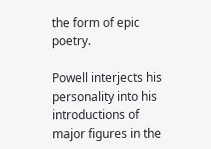the form of epic poetry.

Powell interjects his personality into his introductions of major figures in the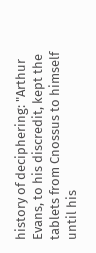history of deciphering: "Arthur Evans, to his discredit, kept the tablets from Cnossus to himself until his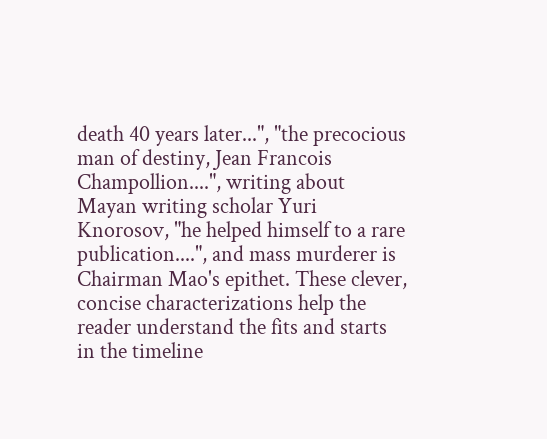death 40 years later...", "the precocious man of destiny, Jean Francois Champollion....", writing about Mayan writing scholar Yuri Knorosov, "he helped himself to a rare publication....", and mass murderer is Chairman Mao's epithet. These clever, concise characterizations help the reader understand the fits and starts in the timeline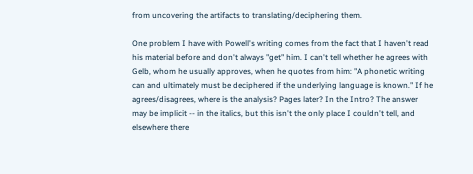from uncovering the artifacts to translating/deciphering them.

One problem I have with Powell's writing comes from the fact that I haven't read his material before and don't always "get" him. I can't tell whether he agrees with Gelb, whom he usually approves, when he quotes from him: "A phonetic writing can and ultimately must be deciphered if the underlying language is known." If he agrees/disagrees, where is the analysis? Pages later? In the Intro? The answer may be implicit -- in the italics, but this isn't the only place I couldn't tell, and elsewhere there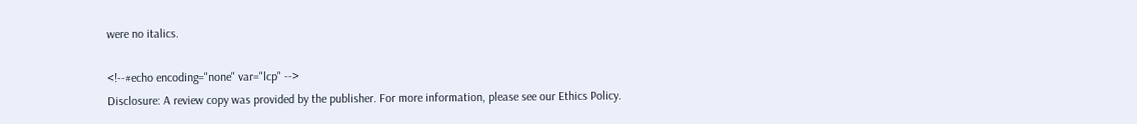were no italics.

<!--#echo encoding="none" var="lcp" -->
Disclosure: A review copy was provided by the publisher. For more information, please see our Ethics Policy.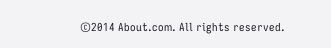©2014 About.com. All rights reserved.